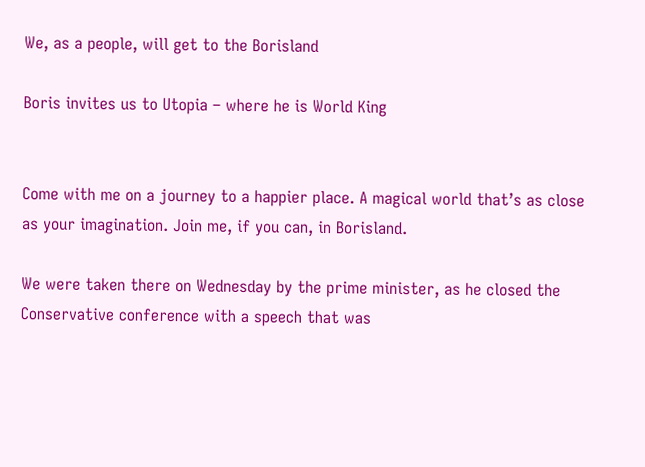We, as a people, will get to the Borisland

Boris invites us to Utopia – where he is World King


Come with me on a journey to a happier place. A magical world that’s as close as your imagination. Join me, if you can, in Borisland.

We were taken there on Wednesday by the prime minister, as he closed the Conservative conference with a speech that was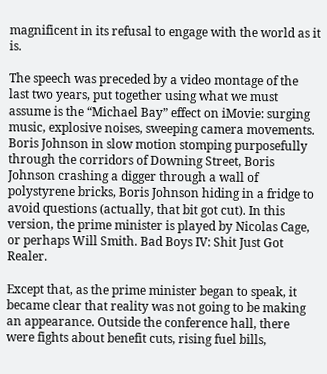magnificent in its refusal to engage with the world as it is.

The speech was preceded by a video montage of the last two years, put together using what we must assume is the “Michael Bay” effect on iMovie: surging music, explosive noises, sweeping camera movements. Boris Johnson in slow motion stomping purposefully through the corridors of Downing Street, Boris Johnson crashing a digger through a wall of polystyrene bricks, Boris Johnson hiding in a fridge to avoid questions (actually, that bit got cut). In this version, the prime minister is played by Nicolas Cage, or perhaps Will Smith. Bad Boys IV: Shit Just Got Realer.

Except that, as the prime minister began to speak, it became clear that reality was not going to be making an appearance. Outside the conference hall, there were fights about benefit cuts, rising fuel bills,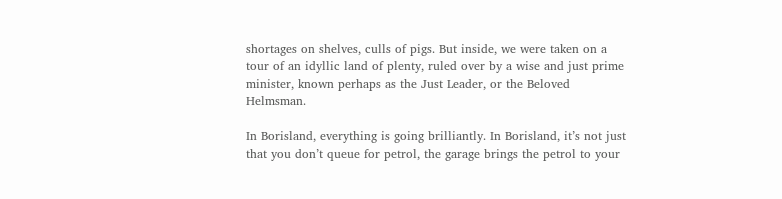shortages on shelves, culls of pigs. But inside, we were taken on a tour of an idyllic land of plenty, ruled over by a wise and just prime minister, known perhaps as the Just Leader, or the Beloved Helmsman.

In Borisland, everything is going brilliantly. In Borisland, it’s not just that you don’t queue for petrol, the garage brings the petrol to your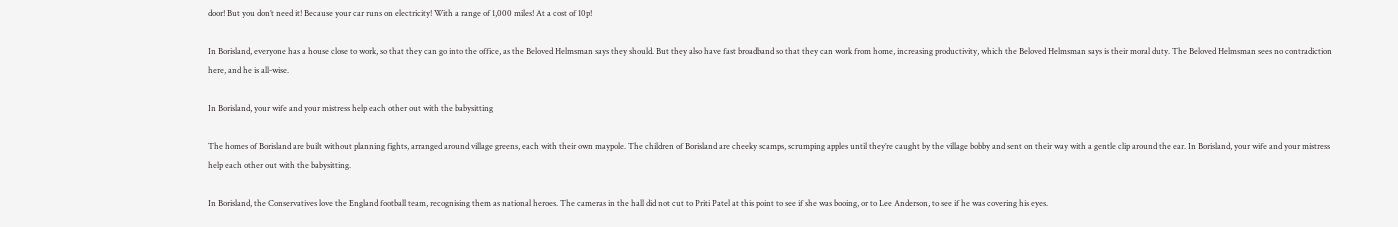door! But you don’t need it! Because your car runs on electricity! With a range of 1,000 miles! At a cost of 10p!

In Borisland, everyone has a house close to work, so that they can go into the office, as the Beloved Helmsman says they should. But they also have fast broadband so that they can work from home, increasing productivity, which the Beloved Helmsman says is their moral duty. The Beloved Helmsman sees no contradiction here, and he is all-wise.

In Borisland, your wife and your mistress help each other out with the babysitting

The homes of Borisland are built without planning fights, arranged around village greens, each with their own maypole. The children of Borisland are cheeky scamps, scrumping apples until they’re caught by the village bobby and sent on their way with a gentle clip around the ear. In Borisland, your wife and your mistress help each other out with the babysitting.

In Borisland, the Conservatives love the England football team, recognising them as national heroes. The cameras in the hall did not cut to Priti Patel at this point to see if she was booing, or to Lee Anderson, to see if he was covering his eyes.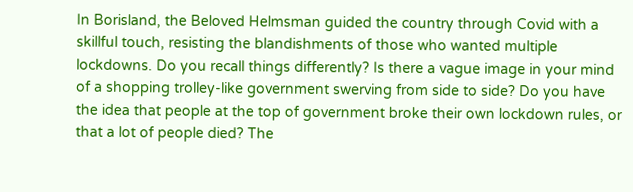In Borisland, the Beloved Helmsman guided the country through Covid with a skillful touch, resisting the blandishments of those who wanted multiple lockdowns. Do you recall things differently? Is there a vague image in your mind of a shopping trolley-like government swerving from side to side? Do you have the idea that people at the top of government broke their own lockdown rules, or that a lot of people died? The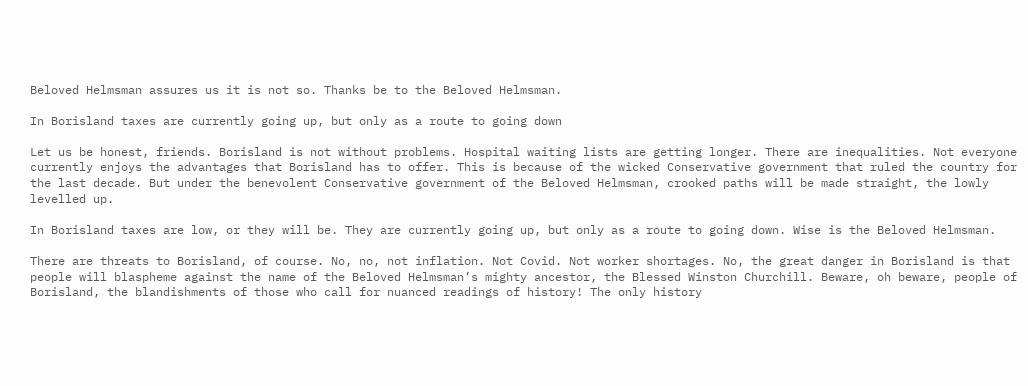Beloved Helmsman assures us it is not so. Thanks be to the Beloved Helmsman.

In Borisland taxes are currently going up, but only as a route to going down

Let us be honest, friends. Borisland is not without problems. Hospital waiting lists are getting longer. There are inequalities. Not everyone currently enjoys the advantages that Borisland has to offer. This is because of the wicked Conservative government that ruled the country for the last decade. But under the benevolent Conservative government of the Beloved Helmsman, crooked paths will be made straight, the lowly levelled up.

In Borisland taxes are low, or they will be. They are currently going up, but only as a route to going down. Wise is the Beloved Helmsman.

There are threats to Borisland, of course. No, no, not inflation. Not Covid. Not worker shortages. No, the great danger in Borisland is that people will blaspheme against the name of the Beloved Helmsman’s mighty ancestor, the Blessed Winston Churchill. Beware, oh beware, people of Borisland, the blandishments of those who call for nuanced readings of history! The only history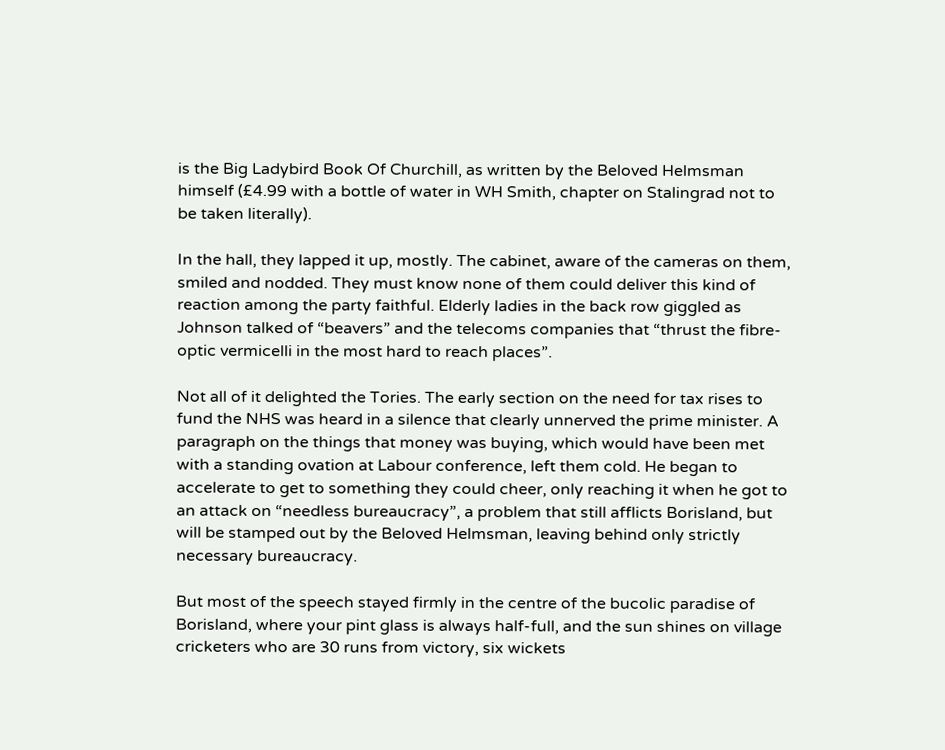is the Big Ladybird Book Of Churchill, as written by the Beloved Helmsman himself (£4.99 with a bottle of water in WH Smith, chapter on Stalingrad not to be taken literally).

In the hall, they lapped it up, mostly. The cabinet, aware of the cameras on them, smiled and nodded. They must know none of them could deliver this kind of reaction among the party faithful. Elderly ladies in the back row giggled as Johnson talked of “beavers” and the telecoms companies that “thrust the fibre-optic vermicelli in the most hard to reach places”.

Not all of it delighted the Tories. The early section on the need for tax rises to fund the NHS was heard in a silence that clearly unnerved the prime minister. A paragraph on the things that money was buying, which would have been met with a standing ovation at Labour conference, left them cold. He began to accelerate to get to something they could cheer, only reaching it when he got to an attack on “needless bureaucracy”, a problem that still afflicts Borisland, but will be stamped out by the Beloved Helmsman, leaving behind only strictly necessary bureaucracy.

But most of the speech stayed firmly in the centre of the bucolic paradise of Borisland, where your pint glass is always half-full, and the sun shines on village cricketers who are 30 runs from victory, six wickets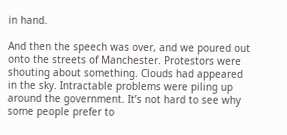in hand.

And then the speech was over, and we poured out onto the streets of Manchester. Protestors were shouting about something. Clouds had appeared in the sky. Intractable problems were piling up around the government. It’s not hard to see why some people prefer to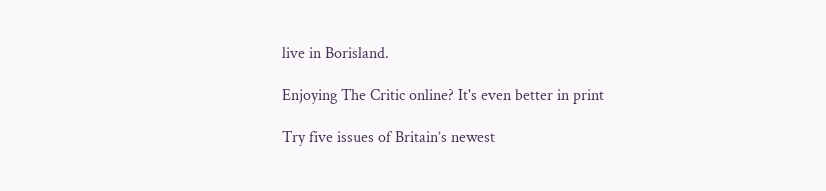live in Borisland.

Enjoying The Critic online? It's even better in print

Try five issues of Britain’s newest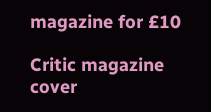magazine for £10

Critic magazine cover